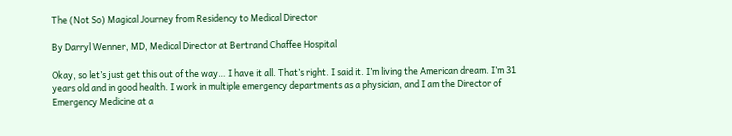The (Not So) Magical Journey from Residency to Medical Director

By Darryl Wenner, MD, Medical Director at Bertrand Chaffee Hospital

Okay, so let’s just get this out of the way… I have it all. That’s right. I said it. I’m living the American dream. I’m 31 years old and in good health. I work in multiple emergency departments as a physician, and I am the Director of Emergency Medicine at a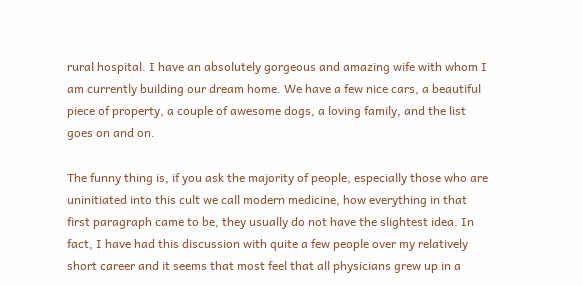rural hospital. I have an absolutely gorgeous and amazing wife with whom I am currently building our dream home. We have a few nice cars, a beautiful piece of property, a couple of awesome dogs, a loving family, and the list goes on and on.

The funny thing is, if you ask the majority of people, especially those who are uninitiated into this cult we call modern medicine, how everything in that first paragraph came to be, they usually do not have the slightest idea. In fact, I have had this discussion with quite a few people over my relatively short career and it seems that most feel that all physicians grew up in a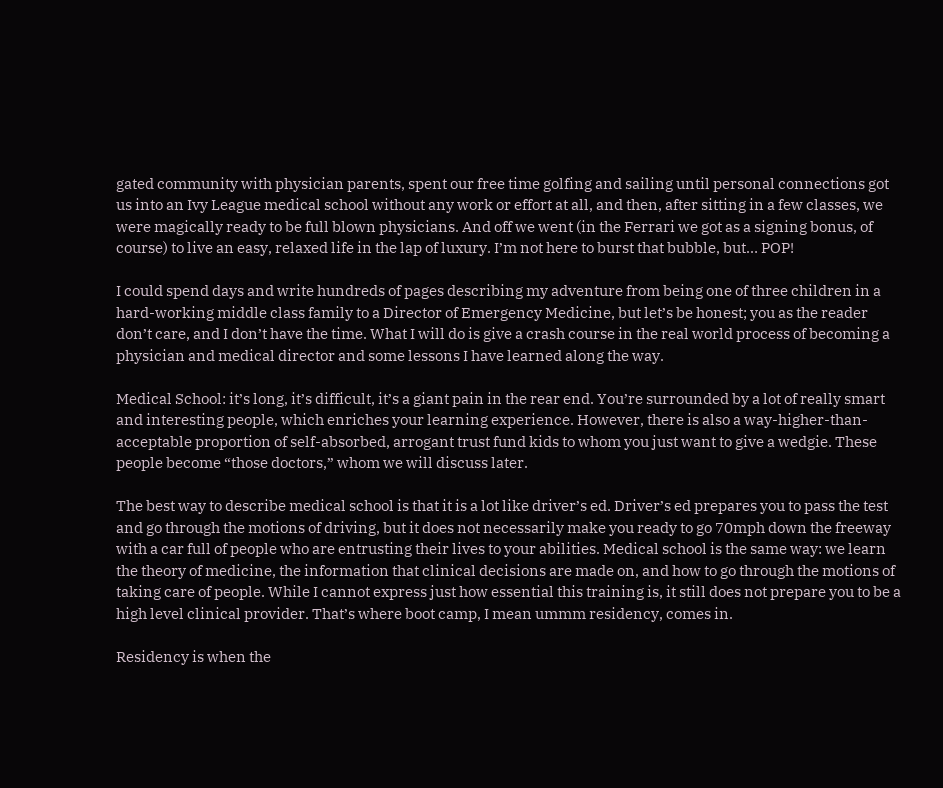gated community with physician parents, spent our free time golfing and sailing until personal connections got us into an Ivy League medical school without any work or effort at all, and then, after sitting in a few classes, we were magically ready to be full blown physicians. And off we went (in the Ferrari we got as a signing bonus, of course) to live an easy, relaxed life in the lap of luxury. I’m not here to burst that bubble, but… POP!

I could spend days and write hundreds of pages describing my adventure from being one of three children in a hard-working middle class family to a Director of Emergency Medicine, but let’s be honest; you as the reader don’t care, and I don’t have the time. What I will do is give a crash course in the real world process of becoming a physician and medical director and some lessons I have learned along the way.

Medical School: it’s long, it’s difficult, it’s a giant pain in the rear end. You’re surrounded by a lot of really smart and interesting people, which enriches your learning experience. However, there is also a way-higher-than-acceptable proportion of self-absorbed, arrogant trust fund kids to whom you just want to give a wedgie. These people become “those doctors,” whom we will discuss later.

The best way to describe medical school is that it is a lot like driver’s ed. Driver’s ed prepares you to pass the test and go through the motions of driving, but it does not necessarily make you ready to go 70mph down the freeway with a car full of people who are entrusting their lives to your abilities. Medical school is the same way: we learn the theory of medicine, the information that clinical decisions are made on, and how to go through the motions of taking care of people. While I cannot express just how essential this training is, it still does not prepare you to be a high level clinical provider. That’s where boot camp, I mean ummm residency, comes in.

Residency is when the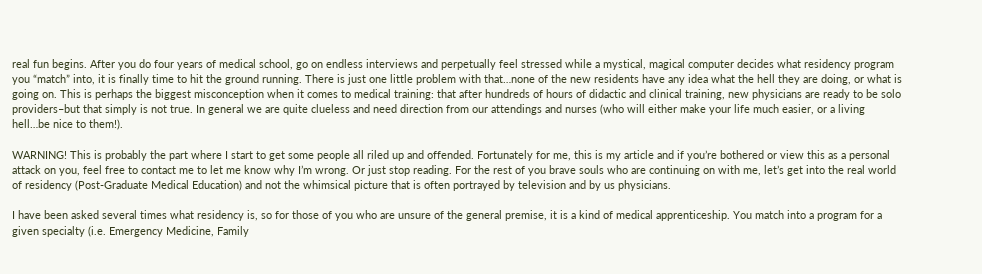real fun begins. After you do four years of medical school, go on endless interviews and perpetually feel stressed while a mystical, magical computer decides what residency program you “match” into, it is finally time to hit the ground running. There is just one little problem with that…none of the new residents have any idea what the hell they are doing, or what is going on. This is perhaps the biggest misconception when it comes to medical training: that after hundreds of hours of didactic and clinical training, new physicians are ready to be solo providers–but that simply is not true. In general we are quite clueless and need direction from our attendings and nurses (who will either make your life much easier, or a living hell…be nice to them!).

WARNING! This is probably the part where I start to get some people all riled up and offended. Fortunately for me, this is my article and if you’re bothered or view this as a personal attack on you, feel free to contact me to let me know why I’m wrong. Or just stop reading. For the rest of you brave souls who are continuing on with me, let’s get into the real world of residency (Post-Graduate Medical Education) and not the whimsical picture that is often portrayed by television and by us physicians.

I have been asked several times what residency is, so for those of you who are unsure of the general premise, it is a kind of medical apprenticeship. You match into a program for a given specialty (i.e. Emergency Medicine, Family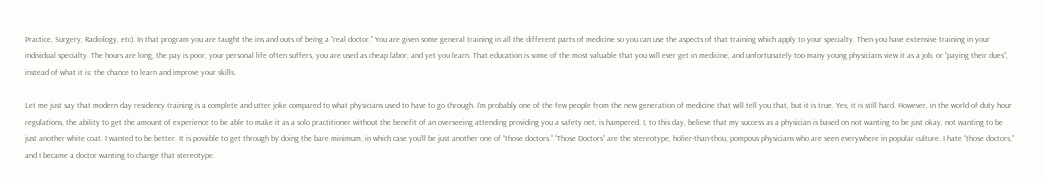Practice, Surgery, Radiology, etc). In that program you are taught the ins and outs of being a “real doctor.” You are given some general training in all the different parts of medicine so you can use the aspects of that training which apply to your specialty. Then you have extensive training in your individual specialty. The hours are long, the pay is poor, your personal life often suffers, you are used as cheap labor, and yet you learn. That education is some of the most valuable that you will ever get in medicine, and unfortunately too many young physicians view it as a job, or “paying their dues”, instead of what it is: the chance to learn and improve your skills.

Let me just say that modern day residency training is a complete and utter joke compared to what physicians used to have to go through. I’m probably one of the few people from the new generation of medicine that will tell you that, but it is true. Yes, it is still hard. However, in the world of duty hour regulations, the ability to get the amount of experience to be able to make it as a solo practitioner without the benefit of an overseeing attending providing you a safety net, is hampered. I, to this day, believe that my success as a physician is based on not wanting to be just okay, not wanting to be just another white coat. I wanted to be better. It is possible to get through by doing the bare minimum, in which case you’ll be just another one of “those doctors.” “Those Doctors” are the stereotype, holier-than-thou, pompous physicians who are seen everywhere in popular culture. I hate “those doctors,” and I became a doctor wanting to change that stereotype.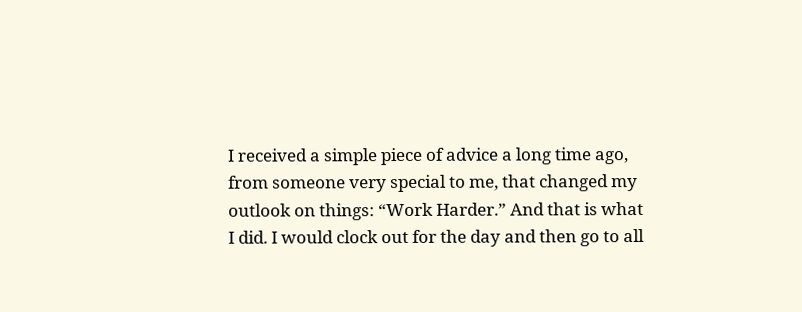I received a simple piece of advice a long time ago, from someone very special to me, that changed my outlook on things: “Work Harder.” And that is what I did. I would clock out for the day and then go to all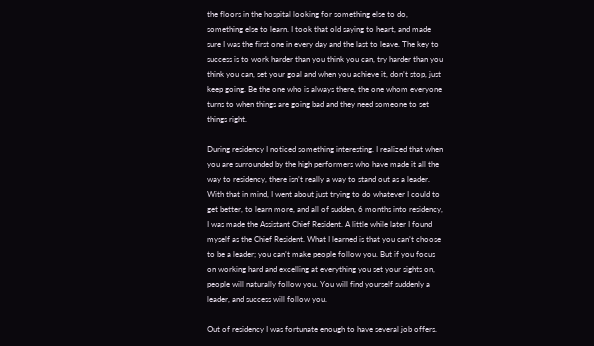the floors in the hospital looking for something else to do, something else to learn. I took that old saying to heart, and made sure I was the first one in every day and the last to leave. The key to success is to work harder than you think you can, try harder than you think you can, set your goal and when you achieve it, don’t stop, just keep going. Be the one who is always there, the one whom everyone turns to when things are going bad and they need someone to set things right.

During residency I noticed something interesting. I realized that when you are surrounded by the high performers who have made it all the way to residency, there isn’t really a way to stand out as a leader. With that in mind, I went about just trying to do whatever I could to get better, to learn more, and all of sudden, 6 months into residency, I was made the Assistant Chief Resident. A little while later I found myself as the Chief Resident. What I learned is that you can’t choose to be a leader; you can’t make people follow you. But if you focus on working hard and excelling at everything you set your sights on, people will naturally follow you. You will find yourself suddenly a leader, and success will follow you.

Out of residency I was fortunate enough to have several job offers.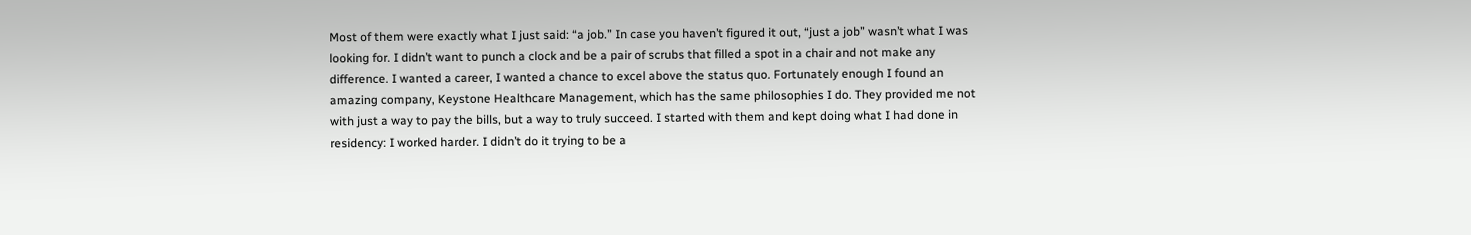Most of them were exactly what I just said: “a job.” In case you haven’t figured it out, “just a job” wasn’t what I was looking for. I didn’t want to punch a clock and be a pair of scrubs that filled a spot in a chair and not make any difference. I wanted a career, I wanted a chance to excel above the status quo. Fortunately enough I found an amazing company, Keystone Healthcare Management, which has the same philosophies I do. They provided me not with just a way to pay the bills, but a way to truly succeed. I started with them and kept doing what I had done in residency: I worked harder. I didn’t do it trying to be a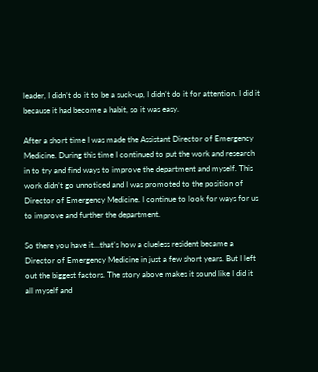leader, I didn’t do it to be a suck-up, I didn’t do it for attention. I did it because it had become a habit, so it was easy.

After a short time I was made the Assistant Director of Emergency Medicine. During this time I continued to put the work and research in to try and find ways to improve the department and myself. This work didn’t go unnoticed and I was promoted to the position of Director of Emergency Medicine. I continue to look for ways for us to improve and further the department.

So there you have it…that’s how a clueless resident became a Director of Emergency Medicine in just a few short years. But I left out the biggest factors. The story above makes it sound like I did it all myself and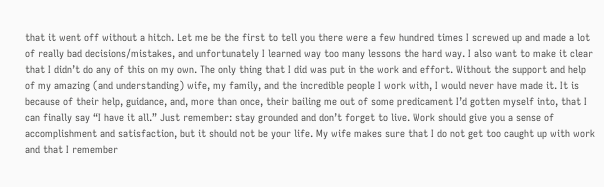that it went off without a hitch. Let me be the first to tell you there were a few hundred times I screwed up and made a lot of really bad decisions/mistakes, and unfortunately I learned way too many lessons the hard way. I also want to make it clear that I didn’t do any of this on my own. The only thing that I did was put in the work and effort. Without the support and help of my amazing (and understanding) wife, my family, and the incredible people I work with, I would never have made it. It is because of their help, guidance, and, more than once, their bailing me out of some predicament I’d gotten myself into, that I can finally say “I have it all.” Just remember: stay grounded and don’t forget to live. Work should give you a sense of accomplishment and satisfaction, but it should not be your life. My wife makes sure that I do not get too caught up with work and that I remember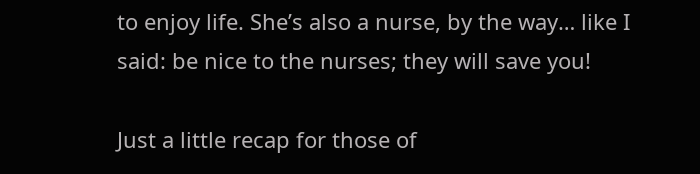to enjoy life. She’s also a nurse, by the way… like I said: be nice to the nurses; they will save you!

Just a little recap for those of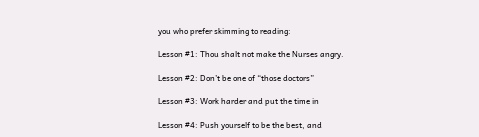you who prefer skimming to reading:

Lesson #1: Thou shalt not make the Nurses angry.

Lesson #2: Don’t be one of “those doctors”

Lesson #3: Work harder and put the time in

Lesson #4: Push yourself to be the best, and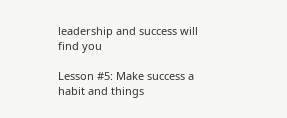leadership and success will find you

Lesson #5: Make success a habit and things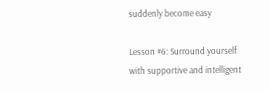suddenly become easy

Lesson #6: Surround yourself with supportive and intelligent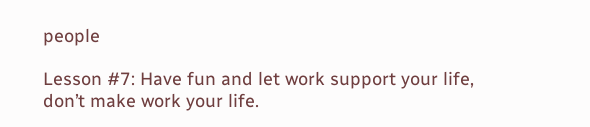people

Lesson #7: Have fun and let work support your life, don’t make work your life.